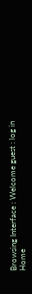Browsing Interface : Welcome guest : log in
Home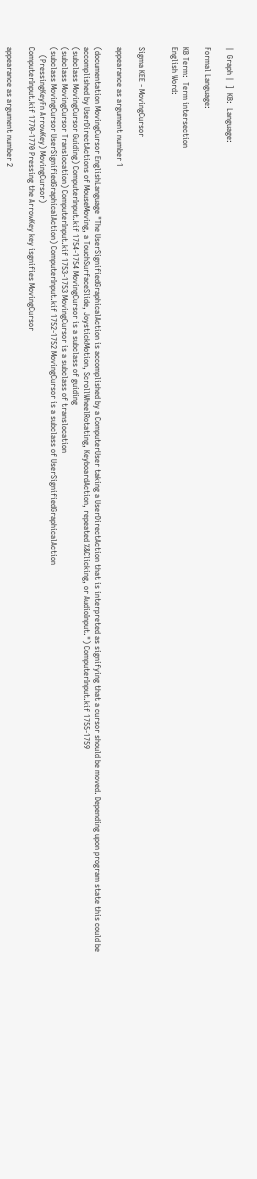|  Graph |  ]  KB:  Language:

Formal Language:

KB Term:  Term intersection
English Word:


Sigma KEE - MovingCursor

appearance as argument number 1

(documentation MovingCursor EnglishLanguage "The UserSignifiedGraphicalAction is accomplished by a ComputerUser taking a UserDirectAction that is interpreted as signifying that a cursor should be moved. Depending upon program state this could be accomplished by UserDirectActions of MouseMoving, a TouchSurfaceSlide, JoystickMotion, ScrollWheelRotating, KeyboardAction, repeated %&Clicking, or AudioInput.") ComputerInput.kif 1755-1759
(subclass MovingCursor Guiding) ComputerInput.kif 1754-1754 MovingCursor is a subclass of guiding
(subclass MovingCursor Translocation) ComputerInput.kif 1753-1753 MovingCursor is a subclass of translocation
(subclass MovingCursor UserSignifiedGraphicalAction) ComputerInput.kif 1752-1752 MovingCursor is a subclass of UserSignifiedGraphicalAction
    (PressingKeyFn ArrowKey) MovingCursor)
ComputerInput.kif 1770-1770 Pressing the ArrowKey key isgnifies MovingCursor

appearance as argument number 2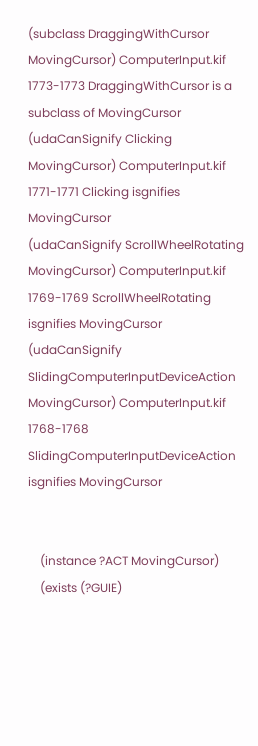(subclass DraggingWithCursor MovingCursor) ComputerInput.kif 1773-1773 DraggingWithCursor is a subclass of MovingCursor
(udaCanSignify Clicking MovingCursor) ComputerInput.kif 1771-1771 Clicking isgnifies MovingCursor
(udaCanSignify ScrollWheelRotating MovingCursor) ComputerInput.kif 1769-1769 ScrollWheelRotating isgnifies MovingCursor
(udaCanSignify SlidingComputerInputDeviceAction MovingCursor) ComputerInput.kif 1768-1768 SlidingComputerInputDeviceAction isgnifies MovingCursor


    (instance ?ACT MovingCursor)
    (exists (?GUIE)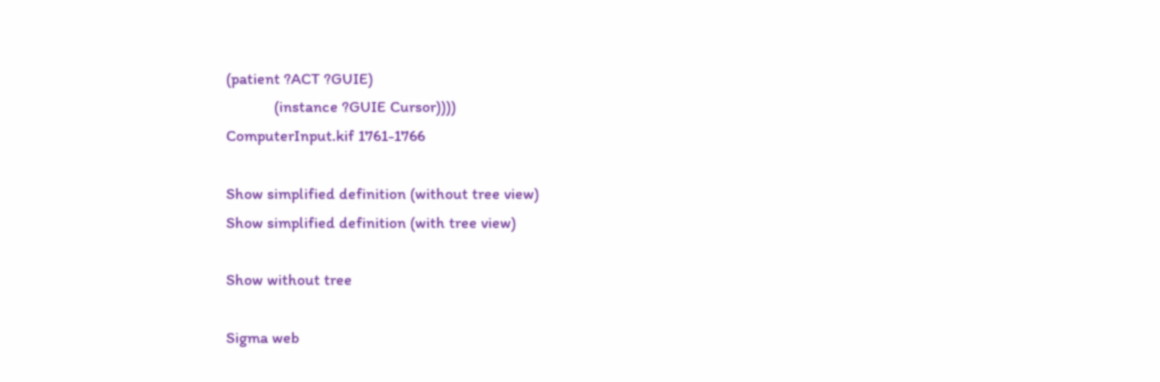(patient ?ACT ?GUIE)
            (instance ?GUIE Cursor))))
ComputerInput.kif 1761-1766

Show simplified definition (without tree view)
Show simplified definition (with tree view)

Show without tree

Sigma web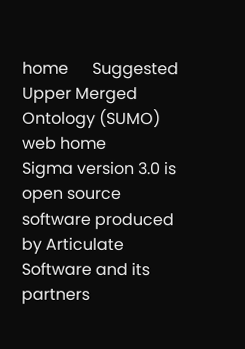home      Suggested Upper Merged Ontology (SUMO) web home
Sigma version 3.0 is open source software produced by Articulate Software and its partners